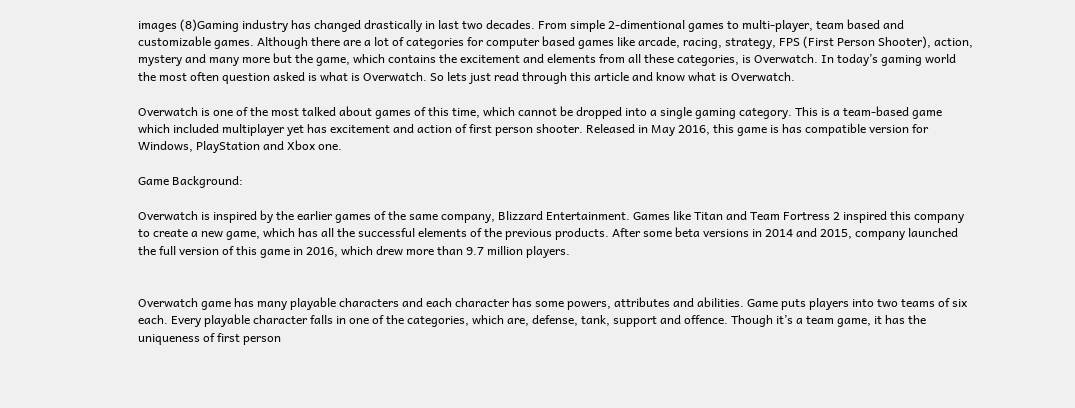images (8)Gaming industry has changed drastically in last two decades. From simple 2-dimentional games to multi-player, team based and customizable games. Although there are a lot of categories for computer based games like arcade, racing, strategy, FPS (First Person Shooter), action, mystery and many more but the game, which contains the excitement and elements from all these categories, is Overwatch. In today’s gaming world the most often question asked is what is Overwatch. So lets just read through this article and know what is Overwatch.

Overwatch is one of the most talked about games of this time, which cannot be dropped into a single gaming category. This is a team-based game which included multiplayer yet has excitement and action of first person shooter. Released in May 2016, this game is has compatible version for Windows, PlayStation and Xbox one.

Game Background:

Overwatch is inspired by the earlier games of the same company, Blizzard Entertainment. Games like Titan and Team Fortress 2 inspired this company to create a new game, which has all the successful elements of the previous products. After some beta versions in 2014 and 2015, company launched the full version of this game in 2016, which drew more than 9.7 million players.


Overwatch game has many playable characters and each character has some powers, attributes and abilities. Game puts players into two teams of six each. Every playable character falls in one of the categories, which are, defense, tank, support and offence. Though it’s a team game, it has the uniqueness of first person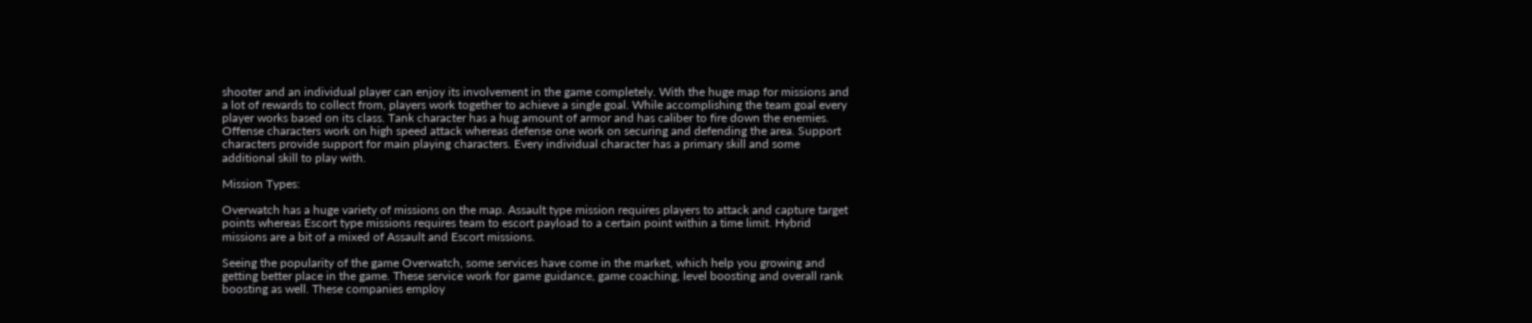shooter and an individual player can enjoy its involvement in the game completely. With the huge map for missions and a lot of rewards to collect from, players work together to achieve a single goal. While accomplishing the team goal every player works based on its class. Tank character has a hug amount of armor and has caliber to fire down the enemies. Offense characters work on high speed attack whereas defense one work on securing and defending the area. Support characters provide support for main playing characters. Every individual character has a primary skill and some additional skill to play with.

Mission Types:

Overwatch has a huge variety of missions on the map. Assault type mission requires players to attack and capture target points whereas Escort type missions requires team to escort payload to a certain point within a time limit. Hybrid missions are a bit of a mixed of Assault and Escort missions.

Seeing the popularity of the game Overwatch, some services have come in the market, which help you growing and getting better place in the game. These service work for game guidance, game coaching, level boosting and overall rank boosting as well. These companies employ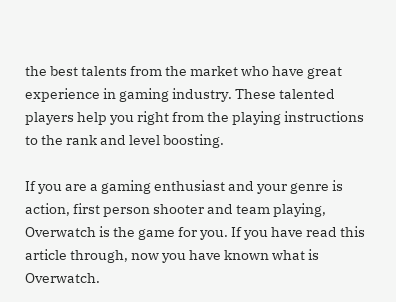the best talents from the market who have great experience in gaming industry. These talented players help you right from the playing instructions to the rank and level boosting.

If you are a gaming enthusiast and your genre is action, first person shooter and team playing, Overwatch is the game for you. If you have read this article through, now you have known what is Overwatch.